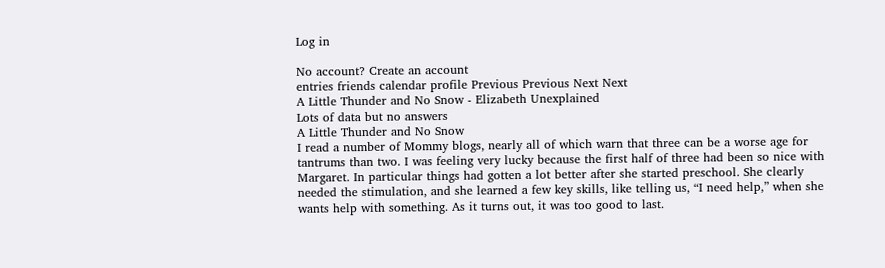Log in

No account? Create an account
entries friends calendar profile Previous Previous Next Next
A Little Thunder and No Snow - Elizabeth Unexplained
Lots of data but no answers
A Little Thunder and No Snow
I read a number of Mommy blogs, nearly all of which warn that three can be a worse age for tantrums than two. I was feeling very lucky because the first half of three had been so nice with Margaret. In particular things had gotten a lot better after she started preschool. She clearly needed the stimulation, and she learned a few key skills, like telling us, “I need help,” when she wants help with something. As it turns out, it was too good to last.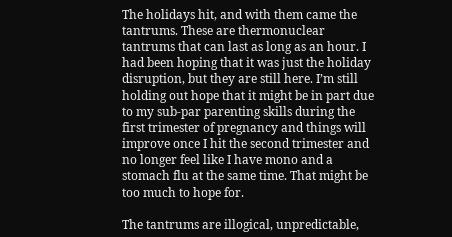The holidays hit, and with them came the tantrums. These are thermonuclear tantrums that can last as long as an hour. I had been hoping that it was just the holiday disruption, but they are still here. I’m still holding out hope that it might be in part due to my sub-par parenting skills during the first trimester of pregnancy and things will improve once I hit the second trimester and no longer feel like I have mono and a stomach flu at the same time. That might be too much to hope for.

The tantrums are illogical, unpredictable,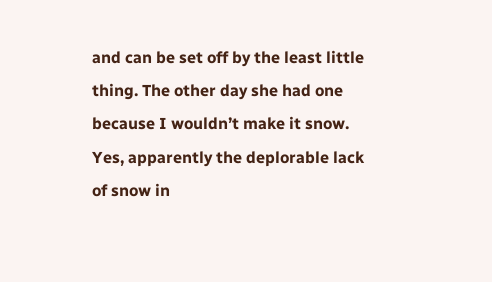and can be set off by the least little thing. The other day she had one because I wouldn’t make it snow. Yes, apparently the deplorable lack of snow in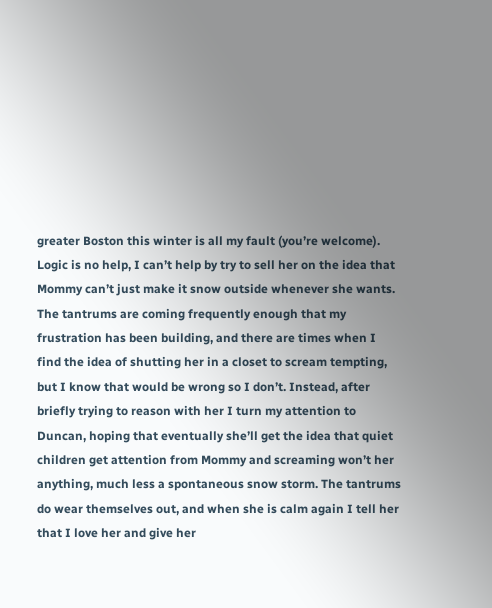greater Boston this winter is all my fault (you’re welcome). Logic is no help, I can’t help by try to sell her on the idea that Mommy can’t just make it snow outside whenever she wants. The tantrums are coming frequently enough that my frustration has been building, and there are times when I find the idea of shutting her in a closet to scream tempting, but I know that would be wrong so I don’t. Instead, after briefly trying to reason with her I turn my attention to Duncan, hoping that eventually she’ll get the idea that quiet children get attention from Mommy and screaming won’t her anything, much less a spontaneous snow storm. The tantrums do wear themselves out, and when she is calm again I tell her that I love her and give her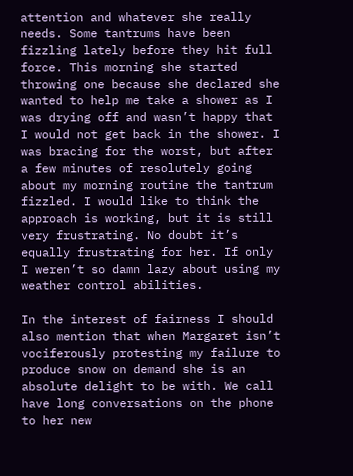attention and whatever she really needs. Some tantrums have been fizzling lately before they hit full force. This morning she started throwing one because she declared she wanted to help me take a shower as I was drying off and wasn’t happy that I would not get back in the shower. I was bracing for the worst, but after a few minutes of resolutely going about my morning routine the tantrum fizzled. I would like to think the approach is working, but it is still very frustrating. No doubt it’s equally frustrating for her. If only I weren’t so damn lazy about using my weather control abilities.

In the interest of fairness I should also mention that when Margaret isn’t vociferously protesting my failure to produce snow on demand she is an absolute delight to be with. We call have long conversations on the phone to her new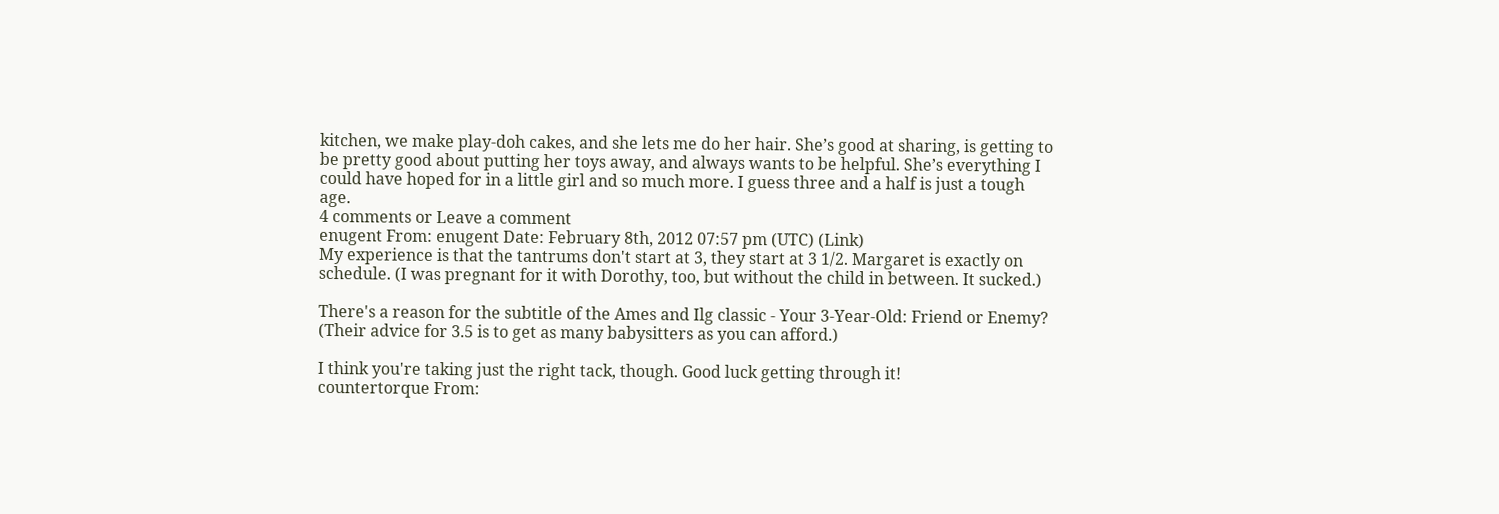kitchen, we make play-doh cakes, and she lets me do her hair. She’s good at sharing, is getting to be pretty good about putting her toys away, and always wants to be helpful. She’s everything I could have hoped for in a little girl and so much more. I guess three and a half is just a tough age.
4 comments or Leave a comment
enugent From: enugent Date: February 8th, 2012 07:57 pm (UTC) (Link)
My experience is that the tantrums don't start at 3, they start at 3 1/2. Margaret is exactly on schedule. (I was pregnant for it with Dorothy, too, but without the child in between. It sucked.)

There's a reason for the subtitle of the Ames and Ilg classic - Your 3-Year-Old: Friend or Enemy? (Their advice for 3.5 is to get as many babysitters as you can afford.)

I think you're taking just the right tack, though. Good luck getting through it!
countertorque From: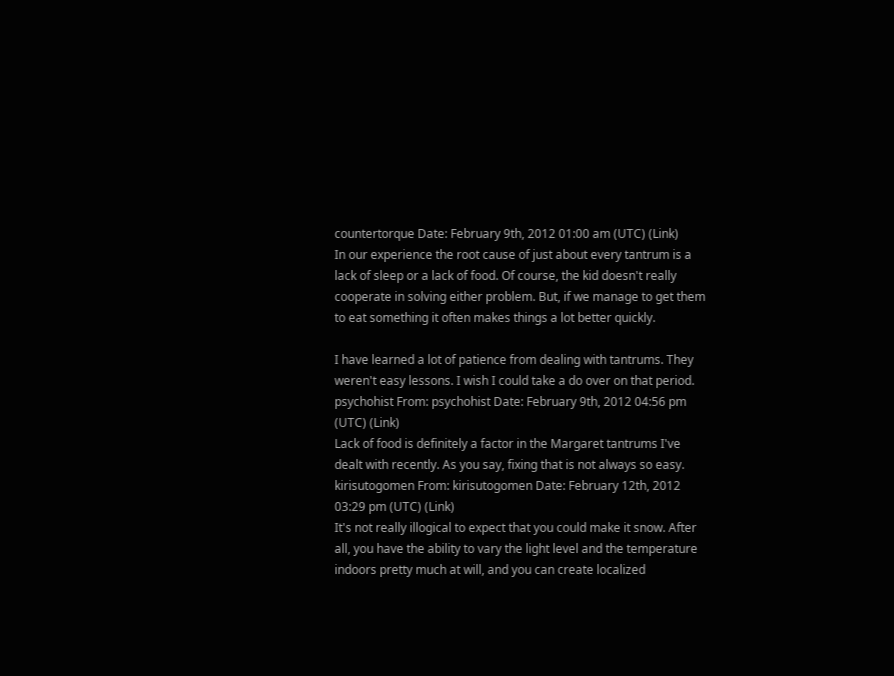countertorque Date: February 9th, 2012 01:00 am (UTC) (Link)
In our experience the root cause of just about every tantrum is a lack of sleep or a lack of food. Of course, the kid doesn't really cooperate in solving either problem. But, if we manage to get them to eat something it often makes things a lot better quickly.

I have learned a lot of patience from dealing with tantrums. They weren't easy lessons. I wish I could take a do over on that period.
psychohist From: psychohist Date: February 9th, 2012 04:56 pm (UTC) (Link)
Lack of food is definitely a factor in the Margaret tantrums I've dealt with recently. As you say, fixing that is not always so easy.
kirisutogomen From: kirisutogomen Date: February 12th, 2012 03:29 pm (UTC) (Link)
It's not really illogical to expect that you could make it snow. After all, you have the ability to vary the light level and the temperature indoors pretty much at will, and you can create localized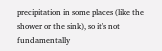precipitation in some places (like the shower or the sink), so it's not fundamentally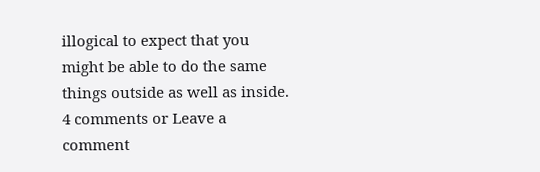illogical to expect that you might be able to do the same things outside as well as inside.
4 comments or Leave a comment